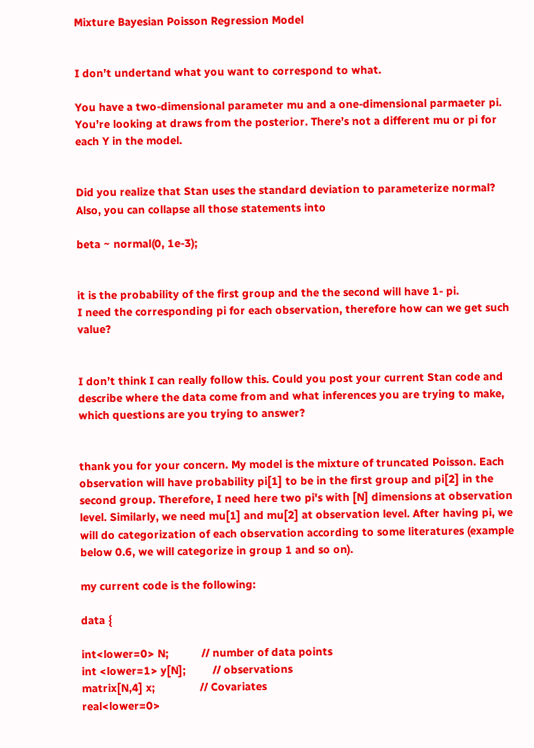Mixture Bayesian Poisson Regression Model


I don’t undertand what you want to correspond to what.

You have a two-dimensional parameter mu and a one-dimensional parmaeter pi. You’re looking at draws from the posterior. There’s not a different mu or pi for each Y in the model.


Did you realize that Stan uses the standard deviation to parameterize normal? Also, you can collapse all those statements into

beta ~ normal(0, 1e-3);


it is the probability of the first group and the the second will have 1- pi.
I need the corresponding pi for each observation, therefore how can we get such value?


I don’t think I can really follow this. Could you post your current Stan code and describe where the data come from and what inferences you are trying to make, which questions are you trying to answer?


thank you for your concern. My model is the mixture of truncated Poisson. Each observation will have probability pi[1] to be in the first group and pi[2] in the second group. Therefore, I need here two pi's with [N] dimensions at observation level. Similarly, we need mu[1] and mu[2] at observation level. After having pi, we will do categorization of each observation according to some literatures (example below 0.6, we will categorize in group 1 and so on).

my current code is the following:

data {

int<lower=0> N;           // number of data points
int <lower=1> y[N];         // observations
matrix[N,4] x;               // Covariates
real<lower=0>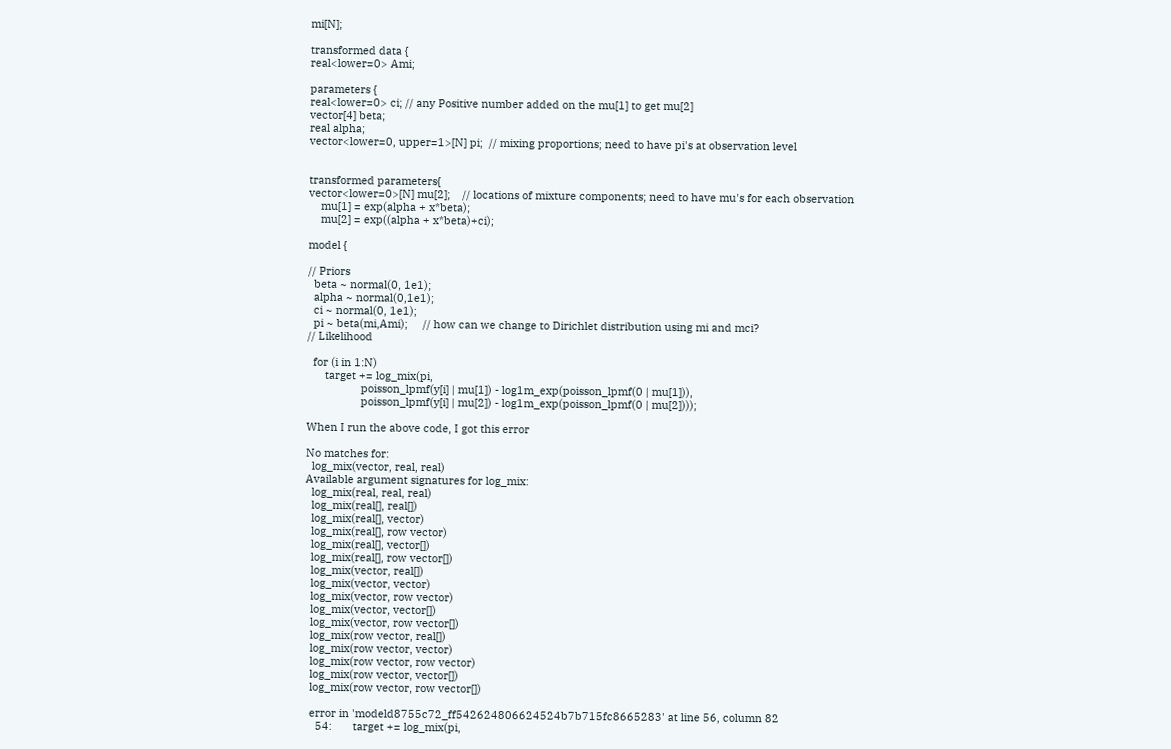mi[N];

transformed data {
real<lower=0> Ami;

parameters {
real<lower=0> ci; // any Positive number added on the mu[1] to get mu[2]
vector[4] beta;
real alpha;
vector<lower=0, upper=1>[N] pi;  // mixing proportions; need to have pi's at observation level


transformed parameters{
vector<lower=0>[N] mu[2];    // locations of mixture components; need to have mu's for each observation
    mu[1] = exp(alpha + x*beta);
    mu[2] = exp((alpha + x*beta)+ci);

model {

// Priors
  beta ~ normal(0, 1e1);
  alpha ~ normal(0,1e1);
  ci ~ normal(0, 1e1);
  pi ~ beta(mi,Ami);     // how can we change to Dirichlet distribution using mi and mci?
// Likelihood

  for (i in 1:N)
      target += log_mix(pi,
                  poisson_lpmf(y[i] | mu[1]) - log1m_exp(poisson_lpmf(0 | mu[1])),
                  poisson_lpmf(y[i] | mu[2]) - log1m_exp(poisson_lpmf(0 | mu[2])));

When I run the above code, I got this error

No matches for:
  log_mix(vector, real, real)
Available argument signatures for log_mix:
  log_mix(real, real, real)
  log_mix(real[], real[])
  log_mix(real[], vector)
  log_mix(real[], row vector)
  log_mix(real[], vector[])
  log_mix(real[], row vector[])
  log_mix(vector, real[])
  log_mix(vector, vector)
  log_mix(vector, row vector)
  log_mix(vector, vector[])
  log_mix(vector, row vector[])
  log_mix(row vector, real[])
  log_mix(row vector, vector)
  log_mix(row vector, row vector)
  log_mix(row vector, vector[])
  log_mix(row vector, row vector[])

  error in 'modeld8755c72_ff542624806624524b7b715fc8665283' at line 56, column 82
    54:       target += log_mix(pi,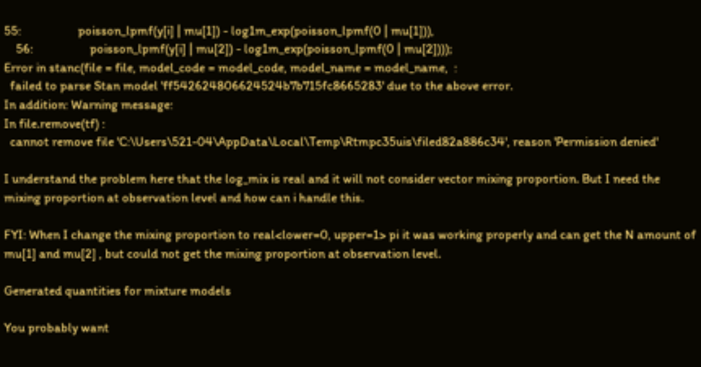55:                   poisson_lpmf(y[i] | mu[1]) - log1m_exp(poisson_lpmf(0 | mu[1])),
    56:                   poisson_lpmf(y[i] | mu[2]) - log1m_exp(poisson_lpmf(0 | mu[2])));
Error in stanc(file = file, model_code = model_code, model_name = model_name,  :
  failed to parse Stan model 'ff542624806624524b7b715fc8665283' due to the above error.
In addition: Warning message:
In file.remove(tf) :
  cannot remove file 'C:\Users\521-04\AppData\Local\Temp\Rtmpc35uis\filed82a886c34', reason 'Permission denied'

I understand the problem here that the log_mix is real and it will not consider vector mixing proportion. But I need the mixing proportion at observation level and how can i handle this.

FYI: When I change the mixing proportion to real<lower=0, upper=1> pi it was working properly and can get the N amount of mu[1] and mu[2] , but could not get the mixing proportion at observation level.

Generated quantities for mixture models

You probably want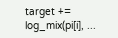target += log_mix(pi[i], ...